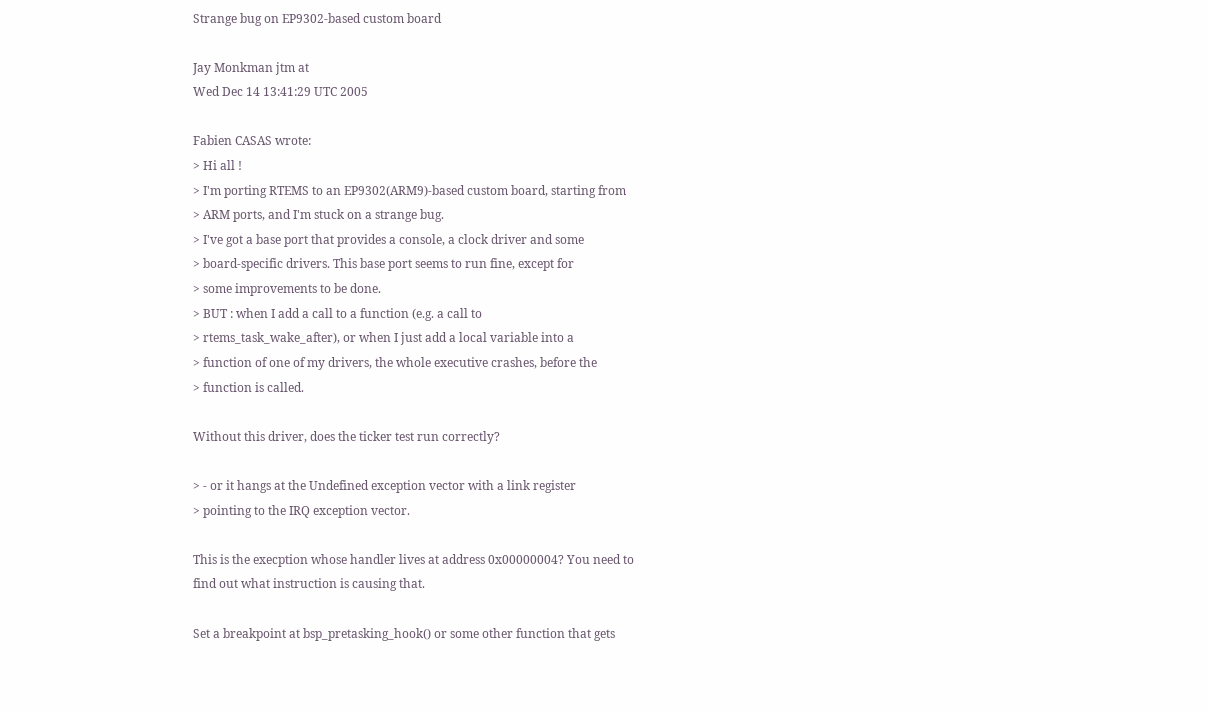Strange bug on EP9302-based custom board

Jay Monkman jtm at
Wed Dec 14 13:41:29 UTC 2005

Fabien CASAS wrote:
> Hi all !
> I'm porting RTEMS to an EP9302(ARM9)-based custom board, starting from
> ARM ports, and I'm stuck on a strange bug.
> I've got a base port that provides a console, a clock driver and some
> board-specific drivers. This base port seems to run fine, except for
> some improvements to be done.
> BUT : when I add a call to a function (e.g. a call to
> rtems_task_wake_after), or when I just add a local variable into a
> function of one of my drivers, the whole executive crashes, before the
> function is called.

Without this driver, does the ticker test run correctly?

> - or it hangs at the Undefined exception vector with a link register
> pointing to the IRQ exception vector.

This is the execption whose handler lives at address 0x00000004? You need to
find out what instruction is causing that.

Set a breakpoint at bsp_pretasking_hook() or some other function that gets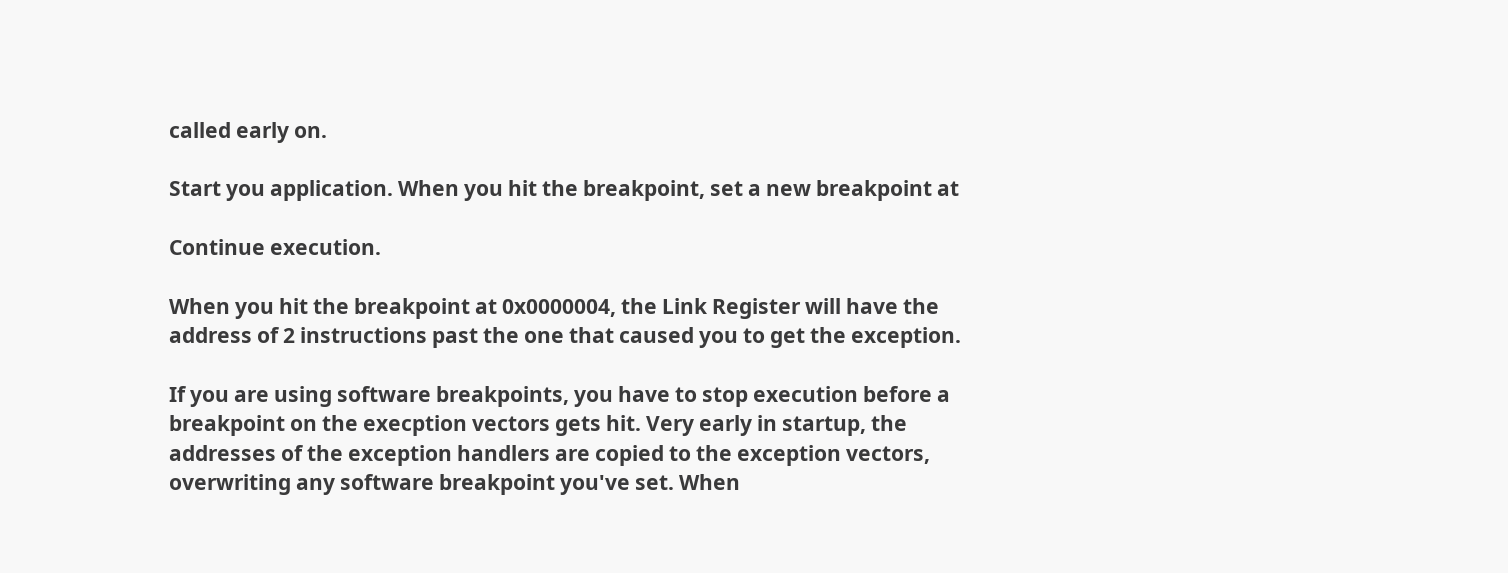called early on.

Start you application. When you hit the breakpoint, set a new breakpoint at

Continue execution.

When you hit the breakpoint at 0x0000004, the Link Register will have the
address of 2 instructions past the one that caused you to get the exception.

If you are using software breakpoints, you have to stop execution before a
breakpoint on the execption vectors gets hit. Very early in startup, the
addresses of the exception handlers are copied to the exception vectors,
overwriting any software breakpoint you've set. When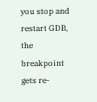you stop and restart GDB,
the breakpoint gets re-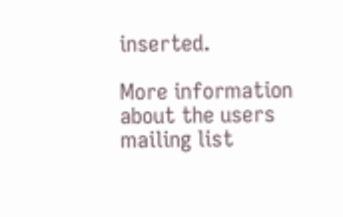inserted.

More information about the users mailing list